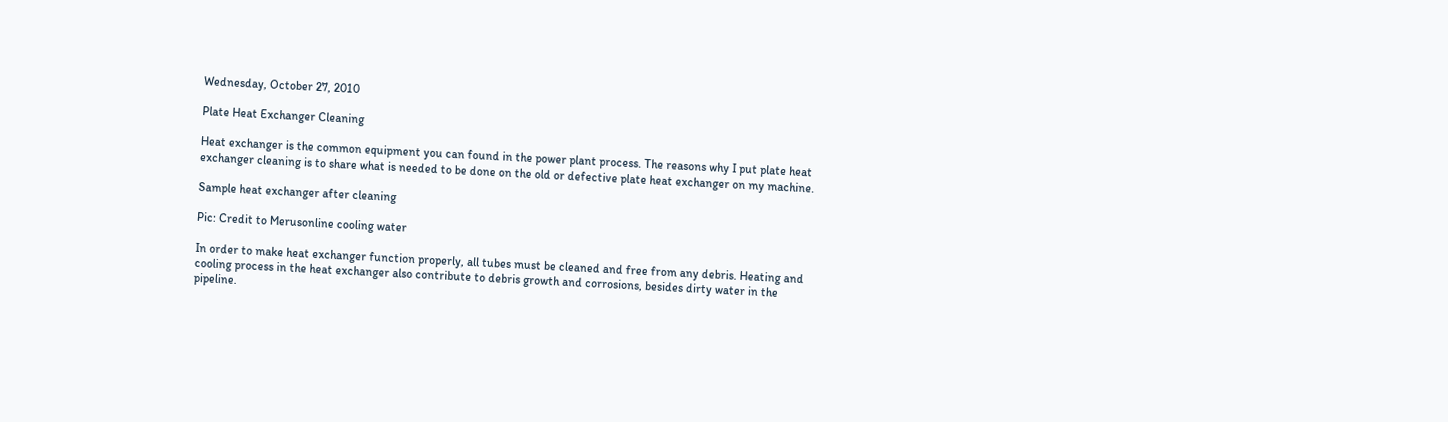Wednesday, October 27, 2010

Plate Heat Exchanger Cleaning

Heat exchanger is the common equipment you can found in the power plant process. The reasons why I put plate heat exchanger cleaning is to share what is needed to be done on the old or defective plate heat exchanger on my machine.

Sample heat exchanger after cleaning

Pic: Credit to Merusonline cooling water

In order to make heat exchanger function properly, all tubes must be cleaned and free from any debris. Heating and cooling process in the heat exchanger also contribute to debris growth and corrosions, besides dirty water in the pipeline.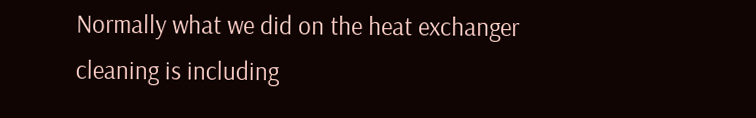Normally what we did on the heat exchanger cleaning is including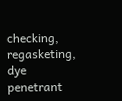checking, regasketing, dye penetrant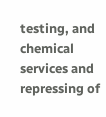testing, and chemical services and repressing of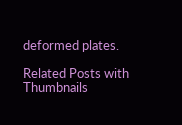deformed plates.

Related Posts with Thumbnails